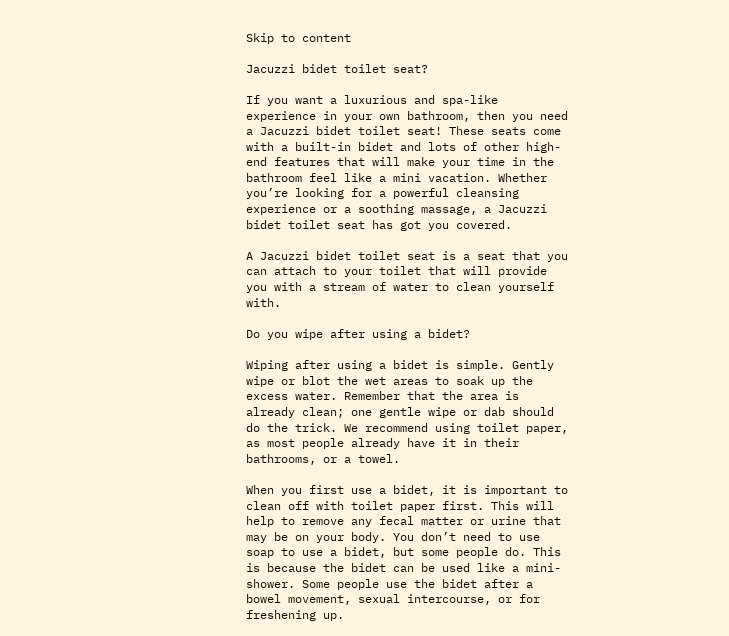Skip to content

Jacuzzi bidet toilet seat?

If you want a luxurious and spa-like experience in your own bathroom, then you need a Jacuzzi bidet toilet seat! These seats come with a built-in bidet and lots of other high-end features that will make your time in the bathroom feel like a mini vacation. Whether you’re looking for a powerful cleansing experience or a soothing massage, a Jacuzzi bidet toilet seat has got you covered.

A Jacuzzi bidet toilet seat is a seat that you can attach to your toilet that will provide you with a stream of water to clean yourself with.

Do you wipe after using a bidet?

Wiping after using a bidet is simple. Gently wipe or blot the wet areas to soak up the excess water. Remember that the area is already clean; one gentle wipe or dab should do the trick. We recommend using toilet paper, as most people already have it in their bathrooms, or a towel.

When you first use a bidet, it is important to clean off with toilet paper first. This will help to remove any fecal matter or urine that may be on your body. You don’t need to use soap to use a bidet, but some people do. This is because the bidet can be used like a mini-shower. Some people use the bidet after a bowel movement, sexual intercourse, or for freshening up.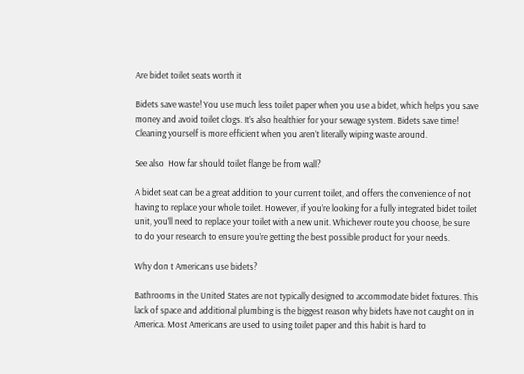Are bidet toilet seats worth it

Bidets save waste! You use much less toilet paper when you use a bidet, which helps you save money and avoid toilet clogs. It’s also healthier for your sewage system. Bidets save time! Cleaning yourself is more efficient when you aren’t literally wiping waste around.

See also  How far should toilet flange be from wall?

A bidet seat can be a great addition to your current toilet, and offers the convenience of not having to replace your whole toilet. However, if you’re looking for a fully integrated bidet toilet unit, you’ll need to replace your toilet with a new unit. Whichever route you choose, be sure to do your research to ensure you’re getting the best possible product for your needs.

Why don t Americans use bidets?

Bathrooms in the United States are not typically designed to accommodate bidet fixtures. This lack of space and additional plumbing is the biggest reason why bidets have not caught on in America. Most Americans are used to using toilet paper and this habit is hard to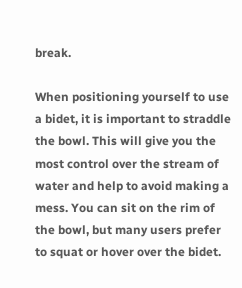break.

When positioning yourself to use a bidet, it is important to straddle the bowl. This will give you the most control over the stream of water and help to avoid making a mess. You can sit on the rim of the bowl, but many users prefer to squat or hover over the bidet.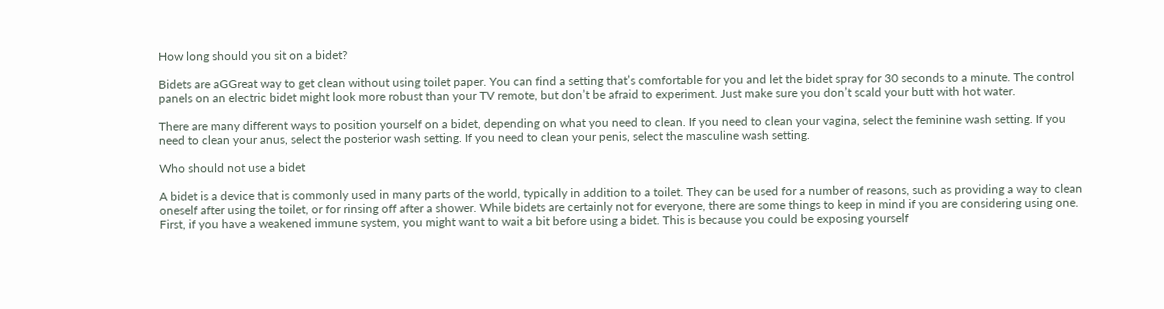How long should you sit on a bidet?

Bidets are aGGreat way to get clean without using toilet paper. You can find a setting that’s comfortable for you and let the bidet spray for 30 seconds to a minute. The control panels on an electric bidet might look more robust than your TV remote, but don’t be afraid to experiment. Just make sure you don’t scald your butt with hot water.

There are many different ways to position yourself on a bidet, depending on what you need to clean. If you need to clean your vagina, select the feminine wash setting. If you need to clean your anus, select the posterior wash setting. If you need to clean your penis, select the masculine wash setting.

Who should not use a bidet

A bidet is a device that is commonly used in many parts of the world, typically in addition to a toilet. They can be used for a number of reasons, such as providing a way to clean oneself after using the toilet, or for rinsing off after a shower. While bidets are certainly not for everyone, there are some things to keep in mind if you are considering using one. First, if you have a weakened immune system, you might want to wait a bit before using a bidet. This is because you could be exposing yourself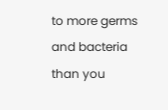to more germs and bacteria than you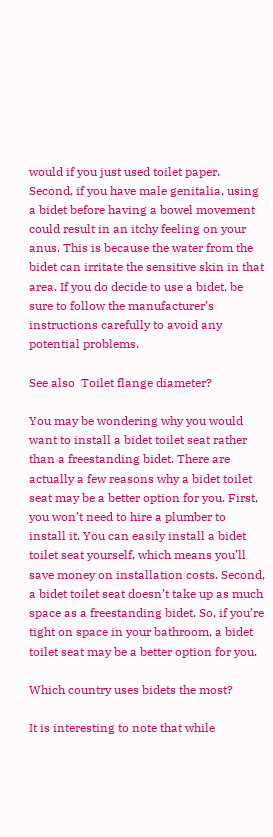would if you just used toilet paper. Second, if you have male genitalia, using a bidet before having a bowel movement could result in an itchy feeling on your anus. This is because the water from the bidet can irritate the sensitive skin in that area. If you do decide to use a bidet, be sure to follow the manufacturer’s instructions carefully to avoid any potential problems.

See also  Toilet flange diameter?

You may be wondering why you would want to install a bidet toilet seat rather than a freestanding bidet. There are actually a few reasons why a bidet toilet seat may be a better option for you. First, you won’t need to hire a plumber to install it. You can easily install a bidet toilet seat yourself, which means you’ll save money on installation costs. Second, a bidet toilet seat doesn’t take up as much space as a freestanding bidet. So, if you’re tight on space in your bathroom, a bidet toilet seat may be a better option for you.

Which country uses bidets the most?

It is interesting to note that while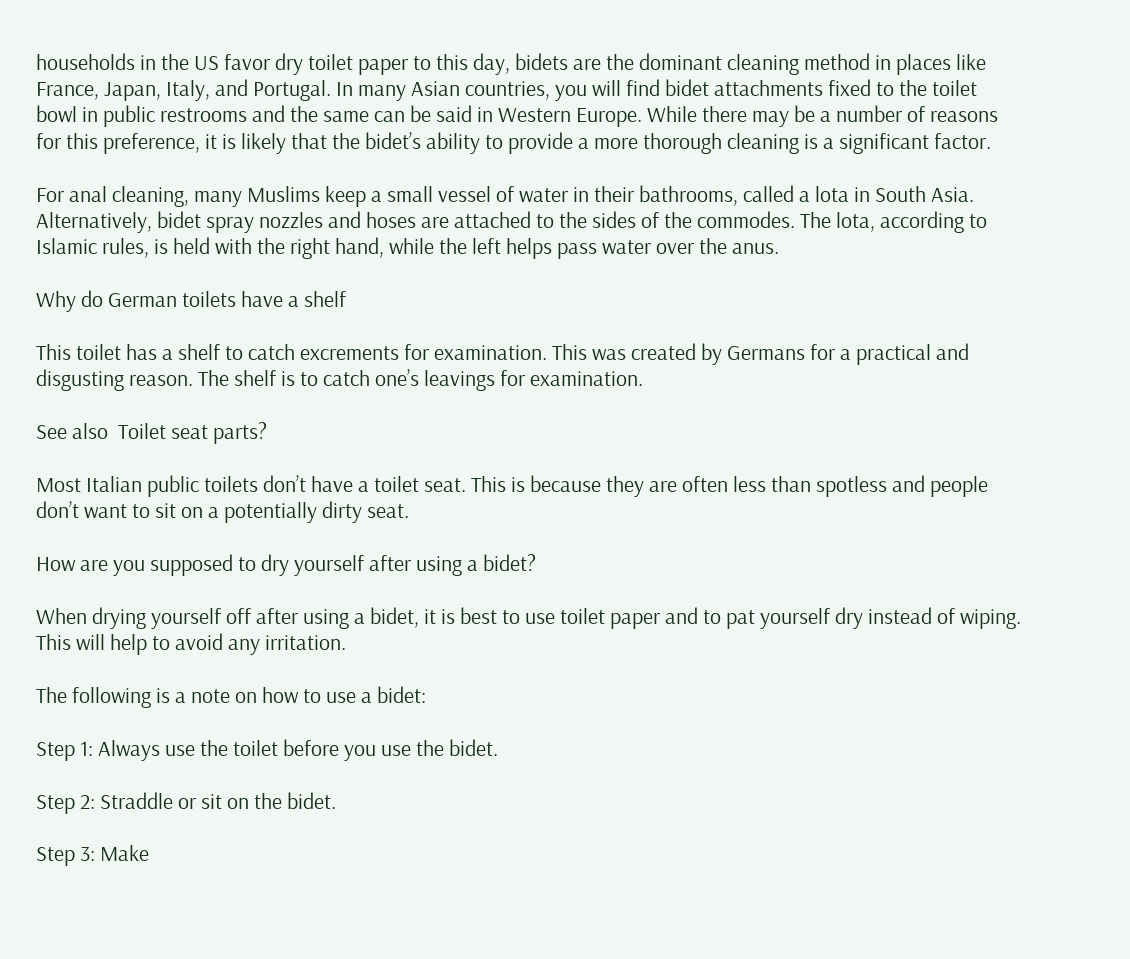households in the US favor dry toilet paper to this day, bidets are the dominant cleaning method in places like France, Japan, Italy, and Portugal. In many Asian countries, you will find bidet attachments fixed to the toilet bowl in public restrooms and the same can be said in Western Europe. While there may be a number of reasons for this preference, it is likely that the bidet’s ability to provide a more thorough cleaning is a significant factor.

For anal cleaning, many Muslims keep a small vessel of water in their bathrooms, called a lota in South Asia. Alternatively, bidet spray nozzles and hoses are attached to the sides of the commodes. The lota, according to Islamic rules, is held with the right hand, while the left helps pass water over the anus.

Why do German toilets have a shelf

This toilet has a shelf to catch excrements for examination. This was created by Germans for a practical and disgusting reason. The shelf is to catch one’s leavings for examination.

See also  Toilet seat parts?

Most Italian public toilets don’t have a toilet seat. This is because they are often less than spotless and people don’t want to sit on a potentially dirty seat.

How are you supposed to dry yourself after using a bidet?

When drying yourself off after using a bidet, it is best to use toilet paper and to pat yourself dry instead of wiping. This will help to avoid any irritation.

The following is a note on how to use a bidet:

Step 1: Always use the toilet before you use the bidet.

Step 2: Straddle or sit on the bidet.

Step 3: Make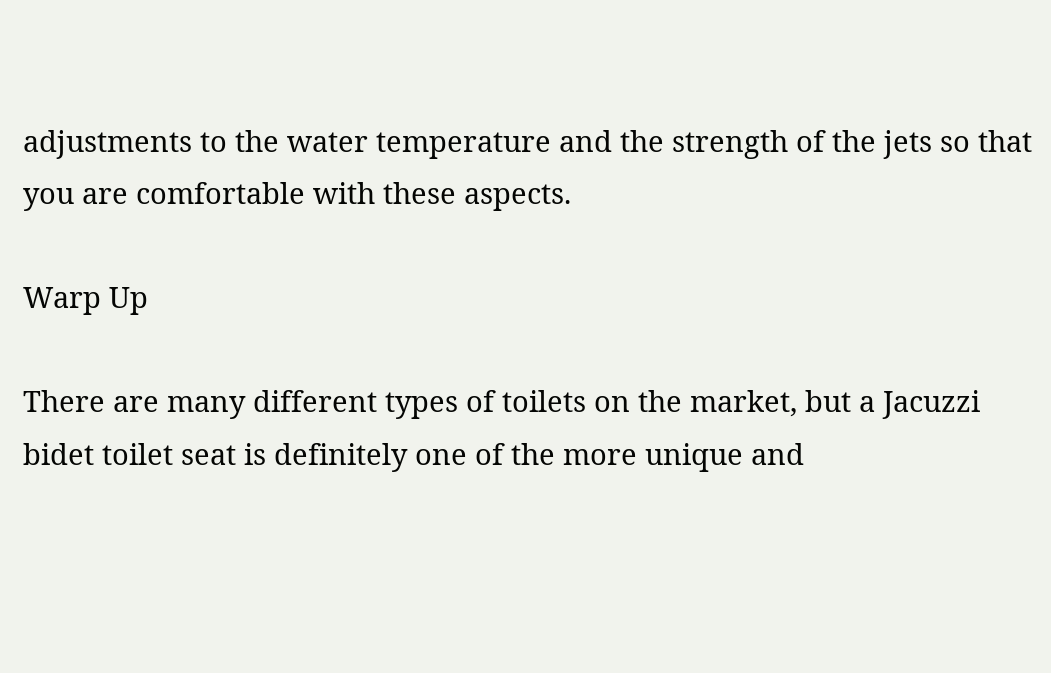adjustments to the water temperature and the strength of the jets so that you are comfortable with these aspects.

Warp Up

There are many different types of toilets on the market, but a Jacuzzi bidet toilet seat is definitely one of the more unique and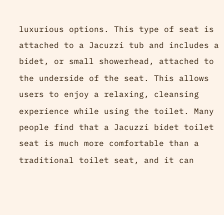luxurious options. This type of seat is attached to a Jacuzzi tub and includes a bidet, or small showerhead, attached to the underside of the seat. This allows users to enjoy a relaxing, cleansing experience while using the toilet. Many people find that a Jacuzzi bidet toilet seat is much more comfortable than a traditional toilet seat, and it can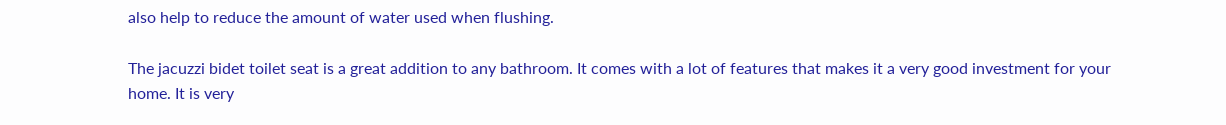also help to reduce the amount of water used when flushing.

The jacuzzi bidet toilet seat is a great addition to any bathroom. It comes with a lot of features that makes it a very good investment for your home. It is very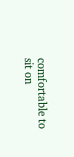comfortable to sit on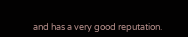and has a very good reputation.